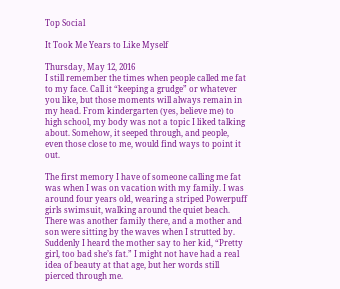Top Social

It Took Me Years to Like Myself

Thursday, May 12, 2016
I still remember the times when people called me fat to my face. Call it “keeping a grudge” or whatever you like, but those moments will always remain in my head. From kindergarten (yes, believe me) to high school, my body was not a topic I liked talking about. Somehow, it seeped through, and people, even those close to me, would find ways to point it out.

The first memory I have of someone calling me fat was when I was on vacation with my family. I was around four years old, wearing a striped Powerpuff girls swimsuit, walking around the quiet beach. There was another family there, and a mother and son were sitting by the waves when I strutted by. Suddenly I heard the mother say to her kid, “Pretty girl, too bad she’s fat.” I might not have had a real idea of beauty at that age, but her words still pierced through me.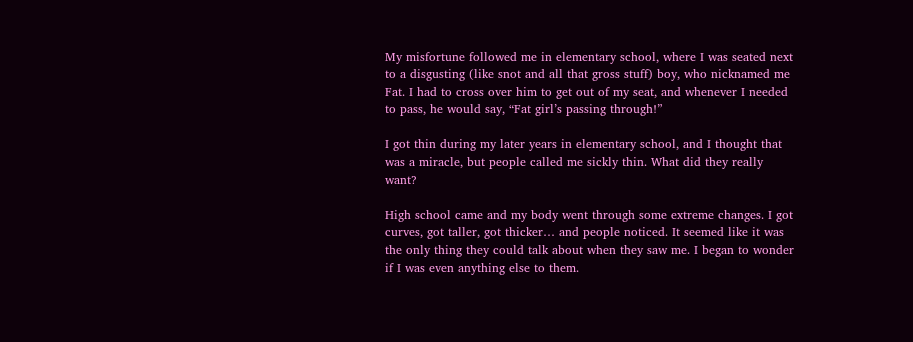My misfortune followed me in elementary school, where I was seated next to a disgusting (like snot and all that gross stuff) boy, who nicknamed me Fat. I had to cross over him to get out of my seat, and whenever I needed to pass, he would say, “Fat girl’s passing through!”

I got thin during my later years in elementary school, and I thought that was a miracle, but people called me sickly thin. What did they really want?

High school came and my body went through some extreme changes. I got curves, got taller, got thicker… and people noticed. It seemed like it was the only thing they could talk about when they saw me. I began to wonder if I was even anything else to them.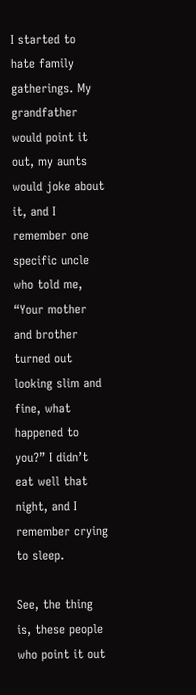I started to hate family gatherings. My grandfather would point it out, my aunts would joke about it, and I remember one specific uncle who told me, “Your mother and brother turned out looking slim and fine, what happened to you?” I didn’t eat well that night, and I remember crying to sleep.

See, the thing is, these people who point it out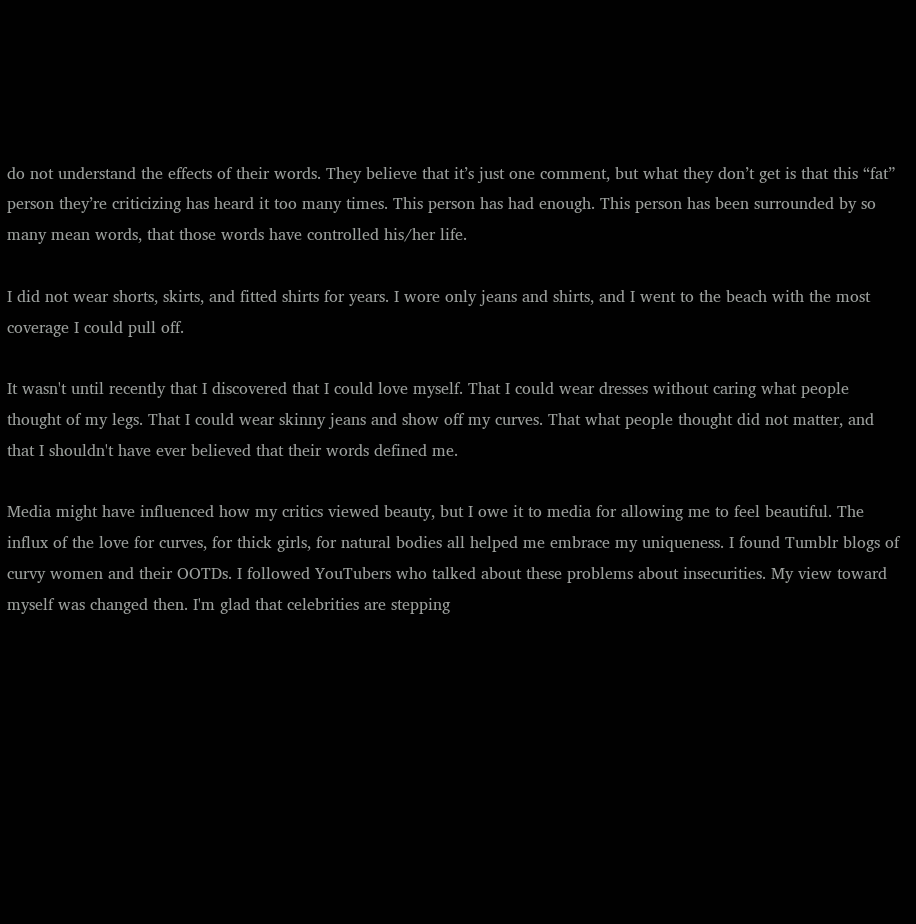do not understand the effects of their words. They believe that it’s just one comment, but what they don’t get is that this “fat” person they’re criticizing has heard it too many times. This person has had enough. This person has been surrounded by so many mean words, that those words have controlled his/her life.

I did not wear shorts, skirts, and fitted shirts for years. I wore only jeans and shirts, and I went to the beach with the most coverage I could pull off.

It wasn't until recently that I discovered that I could love myself. That I could wear dresses without caring what people thought of my legs. That I could wear skinny jeans and show off my curves. That what people thought did not matter, and that I shouldn't have ever believed that their words defined me.

Media might have influenced how my critics viewed beauty, but I owe it to media for allowing me to feel beautiful. The influx of the love for curves, for thick girls, for natural bodies all helped me embrace my uniqueness. I found Tumblr blogs of curvy women and their OOTDs. I followed YouTubers who talked about these problems about insecurities. My view toward myself was changed then. I'm glad that celebrities are stepping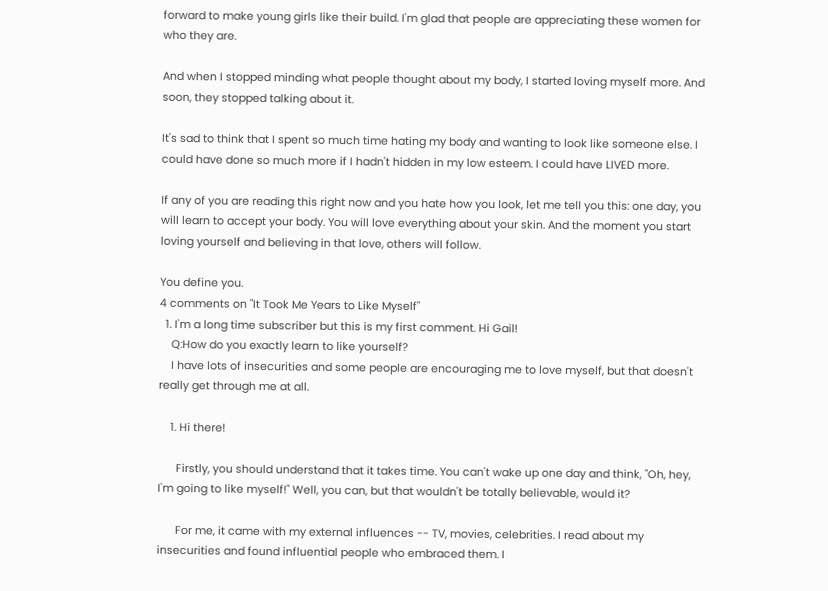forward to make young girls like their build. I'm glad that people are appreciating these women for who they are.

And when I stopped minding what people thought about my body, I started loving myself more. And soon, they stopped talking about it.

It's sad to think that I spent so much time hating my body and wanting to look like someone else. I could have done so much more if I hadn't hidden in my low esteem. I could have LIVED more.

If any of you are reading this right now and you hate how you look, let me tell you this: one day, you will learn to accept your body. You will love everything about your skin. And the moment you start loving yourself and believing in that love, others will follow.

You define you.
4 comments on "It Took Me Years to Like Myself"
  1. I'm a long time subscriber but this is my first comment. Hi Gail!
    Q:How do you exactly learn to like yourself?
    I have lots of insecurities and some people are encouraging me to love myself, but that doesn't really get through me at all.

    1. Hi there!

      Firstly, you should understand that it takes time. You can't wake up one day and think, "Oh, hey, I'm going to like myself!" Well, you can, but that wouldn't be totally believable, would it?

      For me, it came with my external influences -- TV, movies, celebrities. I read about my insecurities and found influential people who embraced them. I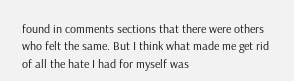found in comments sections that there were others who felt the same. But I think what made me get rid of all the hate I had for myself was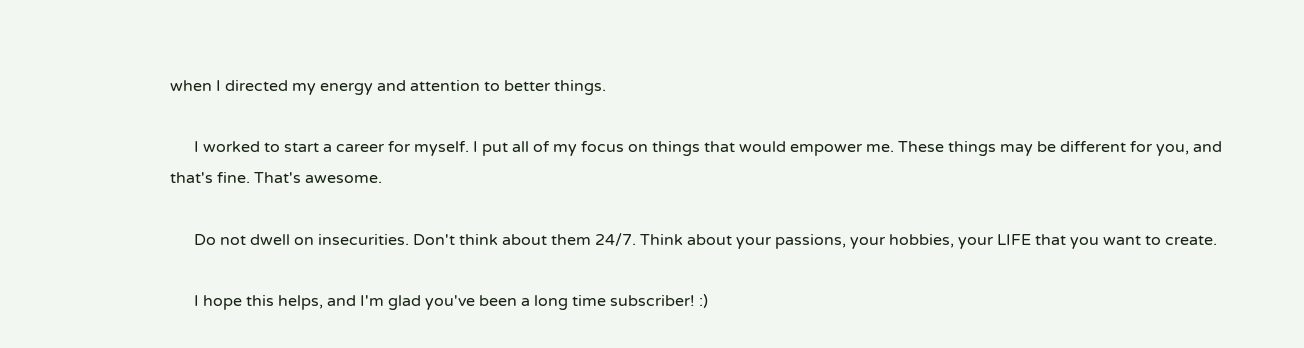when I directed my energy and attention to better things.

      I worked to start a career for myself. I put all of my focus on things that would empower me. These things may be different for you, and that's fine. That's awesome.

      Do not dwell on insecurities. Don't think about them 24/7. Think about your passions, your hobbies, your LIFE that you want to create.

      I hope this helps, and I'm glad you've been a long time subscriber! :)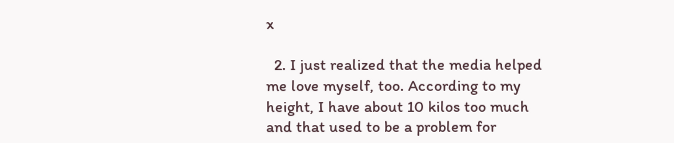x

  2. I just realized that the media helped me love myself, too. According to my height, I have about 10 kilos too much and that used to be a problem for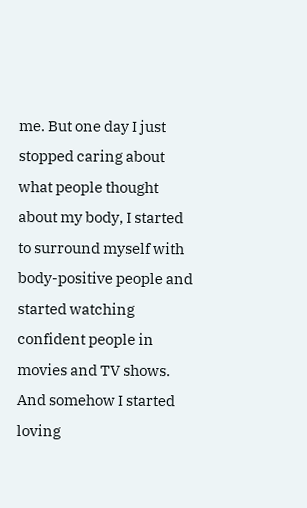me. But one day I just stopped caring about what people thought about my body, I started to surround myself with body-positive people and started watching confident people in movies and TV shows. And somehow I started loving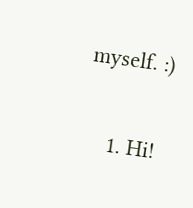myself. :)

    1. Hi!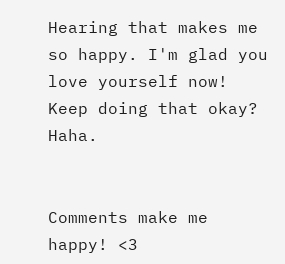Hearing that makes me so happy. I'm glad you love yourself now! Keep doing that okay? Haha.


Comments make me happy! <3